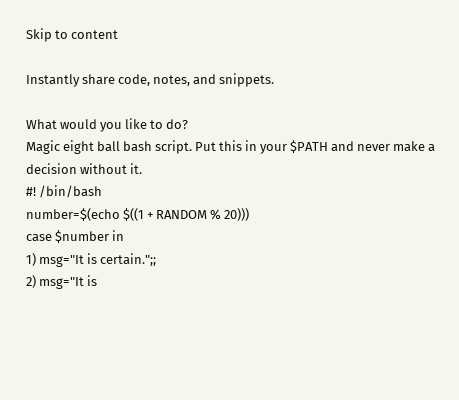Skip to content

Instantly share code, notes, and snippets.

What would you like to do?
Magic eight ball bash script. Put this in your $PATH and never make a decision without it.
#! /bin/bash
number=$(echo $((1 + RANDOM % 20)))
case $number in
1) msg="It is certain.";;
2) msg="It is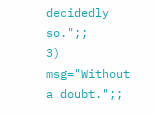decidedly so.";;
3) msg="Without a doubt.";;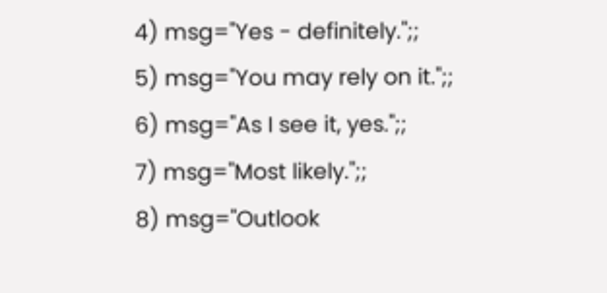4) msg="Yes - definitely.";;
5) msg="You may rely on it.";;
6) msg="As I see it, yes.";;
7) msg="Most likely.";;
8) msg="Outlook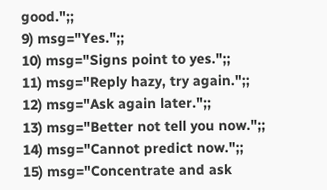good.";;
9) msg="Yes.";;
10) msg="Signs point to yes.";;
11) msg="Reply hazy, try again.";;
12) msg="Ask again later.";;
13) msg="Better not tell you now.";;
14) msg="Cannot predict now.";;
15) msg="Concentrate and ask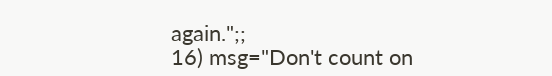again.";;
16) msg="Don't count on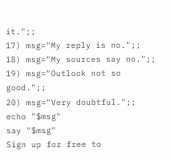it.";;
17) msg="My reply is no.";;
18) msg="My sources say no.";;
19) msg="Outlook not so good.";;
20) msg="Very doubtful.";;
echo "$msg"
say "$msg"
Sign up for free to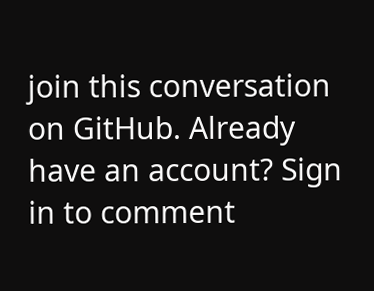join this conversation on GitHub. Already have an account? Sign in to comment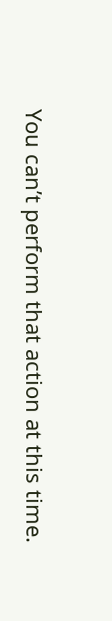You can’t perform that action at this time.